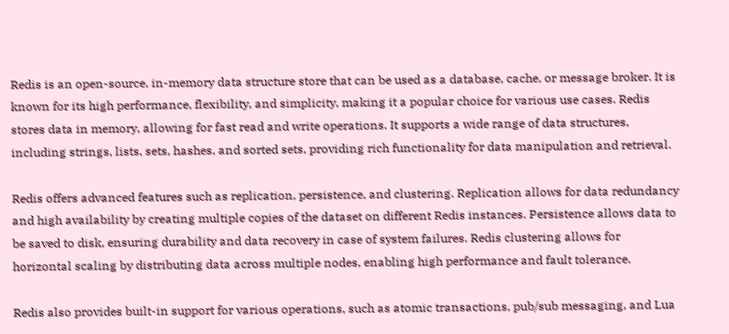Redis is an open-source, in-memory data structure store that can be used as a database, cache, or message broker. It is known for its high performance, flexibility, and simplicity, making it a popular choice for various use cases. Redis stores data in memory, allowing for fast read and write operations. It supports a wide range of data structures, including strings, lists, sets, hashes, and sorted sets, providing rich functionality for data manipulation and retrieval.

Redis offers advanced features such as replication, persistence, and clustering. Replication allows for data redundancy and high availability by creating multiple copies of the dataset on different Redis instances. Persistence allows data to be saved to disk, ensuring durability and data recovery in case of system failures. Redis clustering allows for horizontal scaling by distributing data across multiple nodes, enabling high performance and fault tolerance.

Redis also provides built-in support for various operations, such as atomic transactions, pub/sub messaging, and Lua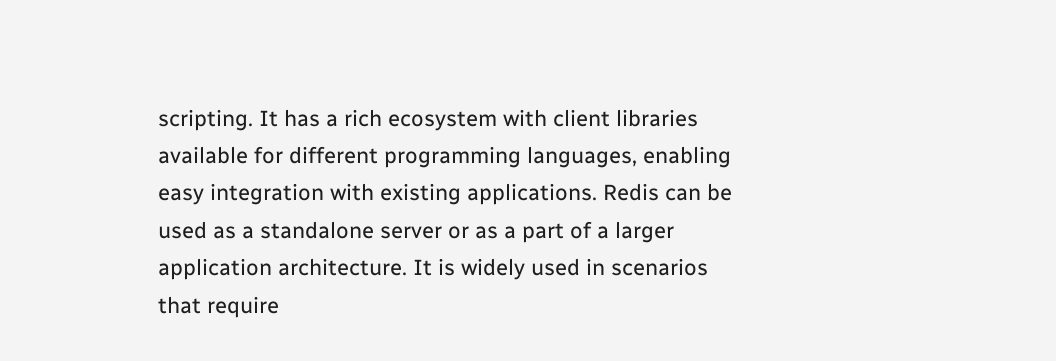scripting. It has a rich ecosystem with client libraries available for different programming languages, enabling easy integration with existing applications. Redis can be used as a standalone server or as a part of a larger application architecture. It is widely used in scenarios that require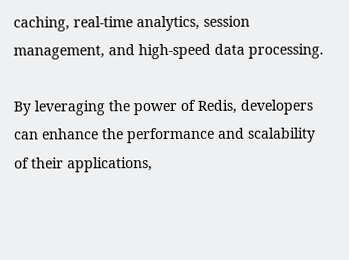caching, real-time analytics, session management, and high-speed data processing.

By leveraging the power of Redis, developers can enhance the performance and scalability of their applications,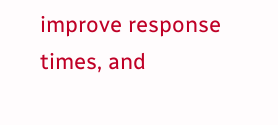improve response times, and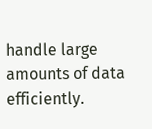handle large amounts of data efficiently.